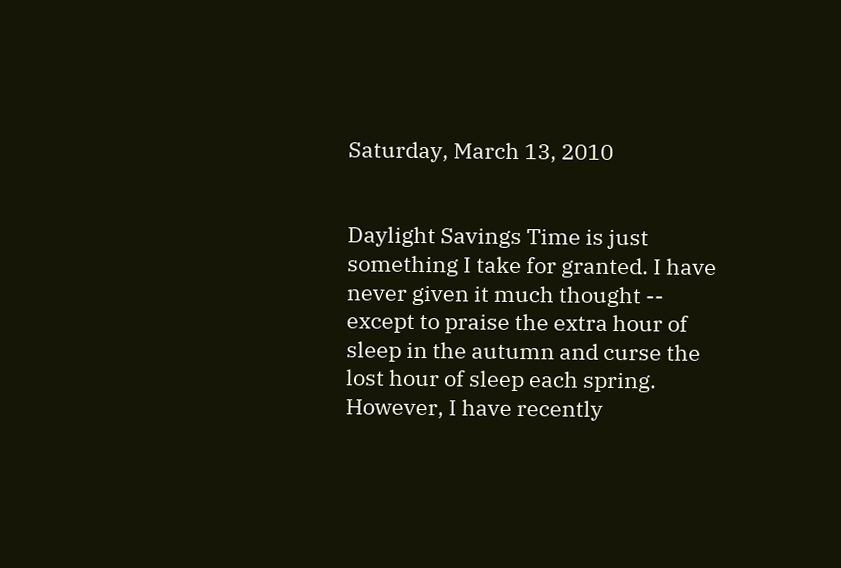Saturday, March 13, 2010


Daylight Savings Time is just something I take for granted. I have never given it much thought -- except to praise the extra hour of sleep in the autumn and curse the lost hour of sleep each spring. However, I have recently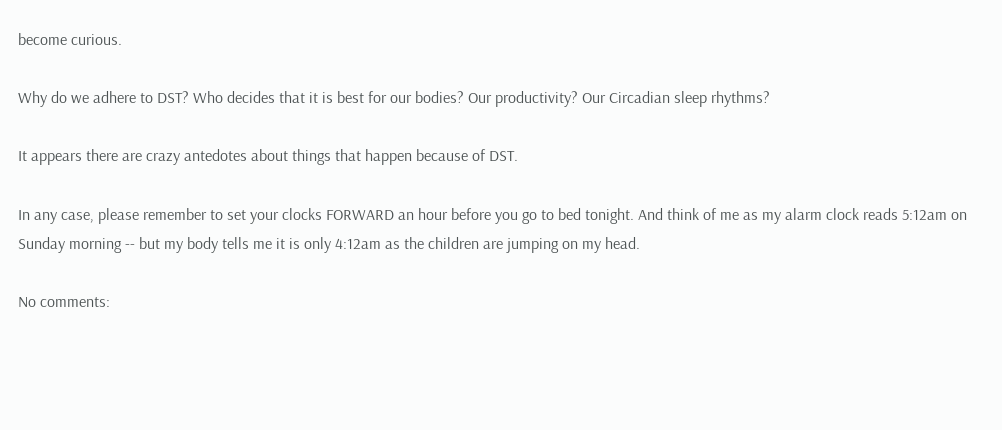become curious.

Why do we adhere to DST? Who decides that it is best for our bodies? Our productivity? Our Circadian sleep rhythms?

It appears there are crazy antedotes about things that happen because of DST.

In any case, please remember to set your clocks FORWARD an hour before you go to bed tonight. And think of me as my alarm clock reads 5:12am on Sunday morning -- but my body tells me it is only 4:12am as the children are jumping on my head.

No comments: